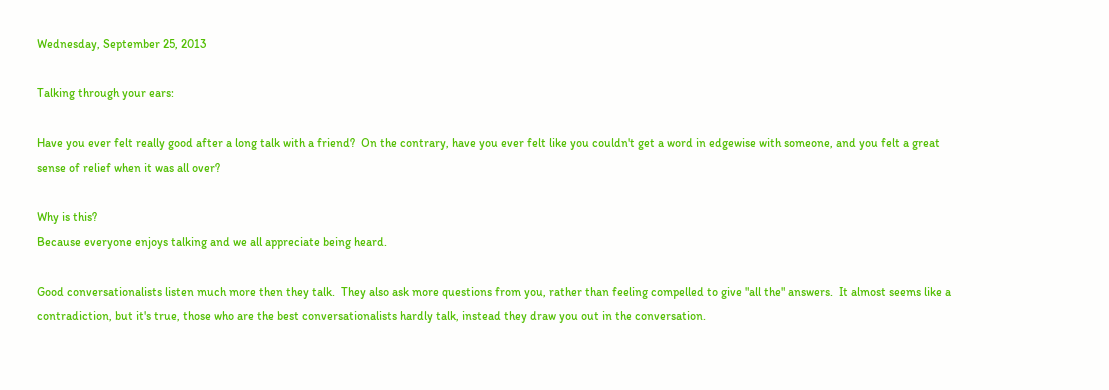Wednesday, September 25, 2013

Talking through your ears:

Have you ever felt really good after a long talk with a friend?  On the contrary, have you ever felt like you couldn't get a word in edgewise with someone, and you felt a great sense of relief when it was all over?

Why is this?
Because everyone enjoys talking and we all appreciate being heard.

Good conversationalists listen much more then they talk.  They also ask more questions from you, rather than feeling compelled to give "all the" answers.  It almost seems like a contradiction, but it's true, those who are the best conversationalists hardly talk, instead they draw you out in the conversation.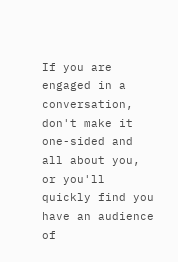If you are engaged in a conversation, don't make it one-sided and all about you, or you'll quickly find you have an audience of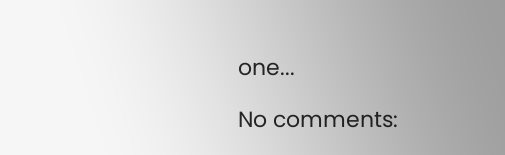one...

No comments: